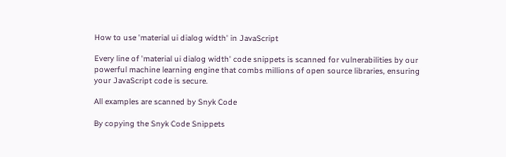How to use 'material ui dialog width' in JavaScript

Every line of 'material ui dialog width' code snippets is scanned for vulnerabilities by our powerful machine learning engine that combs millions of open source libraries, ensuring your JavaScript code is secure.

All examples are scanned by Snyk Code

By copying the Snyk Code Snippets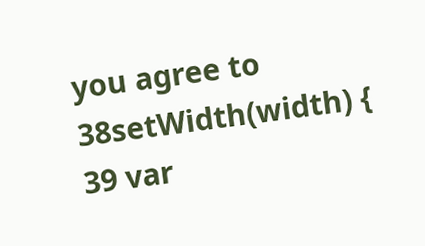you agree to
38setWidth(width) {
39 var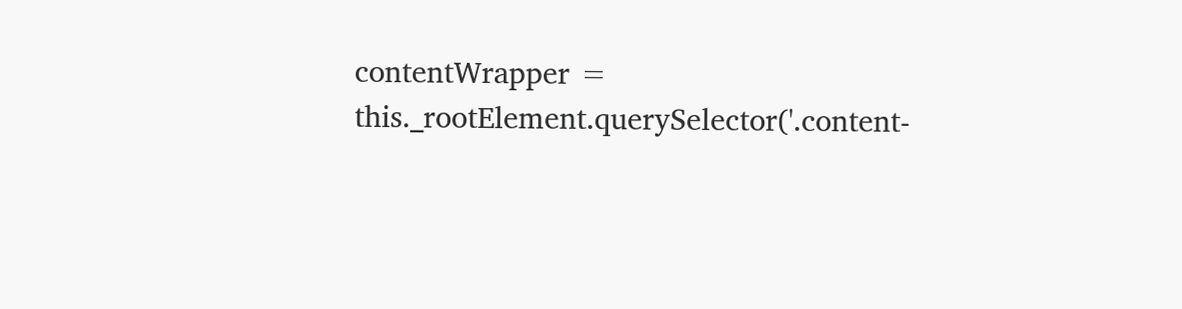contentWrapper = this._rootElement.querySelector('.content-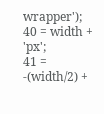wrapper');
40 = width + 'px';
41 = -(width/2) +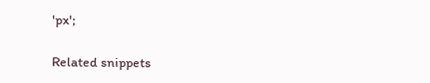'px';

Related snippets